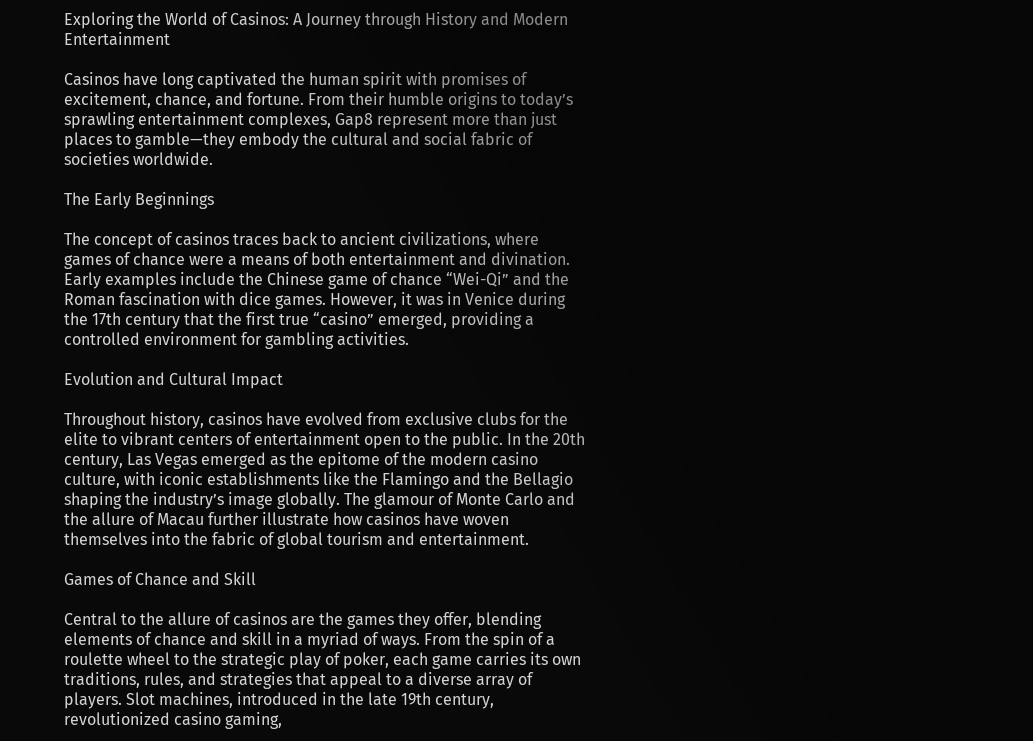Exploring the World of Casinos: A Journey through History and Modern Entertainment

Casinos have long captivated the human spirit with promises of excitement, chance, and fortune. From their humble origins to today’s sprawling entertainment complexes, Gap8 represent more than just places to gamble—they embody the cultural and social fabric of societies worldwide.

The Early Beginnings

The concept of casinos traces back to ancient civilizations, where games of chance were a means of both entertainment and divination. Early examples include the Chinese game of chance “Wei-Qi” and the Roman fascination with dice games. However, it was in Venice during the 17th century that the first true “casino” emerged, providing a controlled environment for gambling activities.

Evolution and Cultural Impact

Throughout history, casinos have evolved from exclusive clubs for the elite to vibrant centers of entertainment open to the public. In the 20th century, Las Vegas emerged as the epitome of the modern casino culture, with iconic establishments like the Flamingo and the Bellagio shaping the industry’s image globally. The glamour of Monte Carlo and the allure of Macau further illustrate how casinos have woven themselves into the fabric of global tourism and entertainment.

Games of Chance and Skill

Central to the allure of casinos are the games they offer, blending elements of chance and skill in a myriad of ways. From the spin of a roulette wheel to the strategic play of poker, each game carries its own traditions, rules, and strategies that appeal to a diverse array of players. Slot machines, introduced in the late 19th century, revolutionized casino gaming,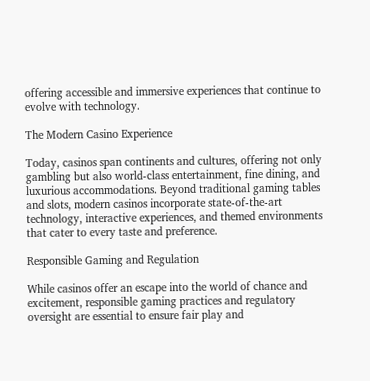offering accessible and immersive experiences that continue to evolve with technology.

The Modern Casino Experience

Today, casinos span continents and cultures, offering not only gambling but also world-class entertainment, fine dining, and luxurious accommodations. Beyond traditional gaming tables and slots, modern casinos incorporate state-of-the-art technology, interactive experiences, and themed environments that cater to every taste and preference.

Responsible Gaming and Regulation

While casinos offer an escape into the world of chance and excitement, responsible gaming practices and regulatory oversight are essential to ensure fair play and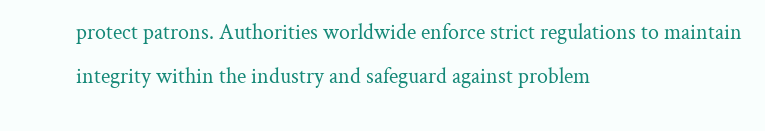protect patrons. Authorities worldwide enforce strict regulations to maintain integrity within the industry and safeguard against problem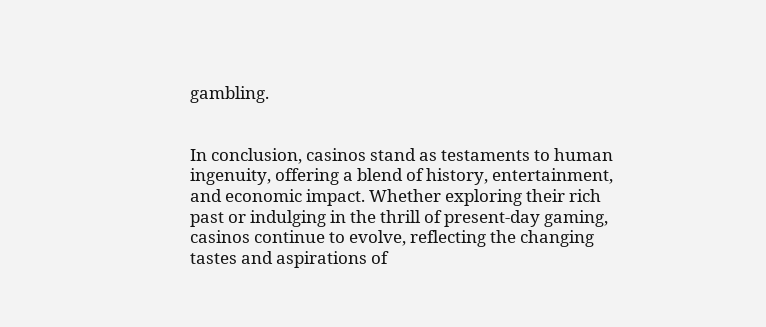gambling.


In conclusion, casinos stand as testaments to human ingenuity, offering a blend of history, entertainment, and economic impact. Whether exploring their rich past or indulging in the thrill of present-day gaming, casinos continue to evolve, reflecting the changing tastes and aspirations of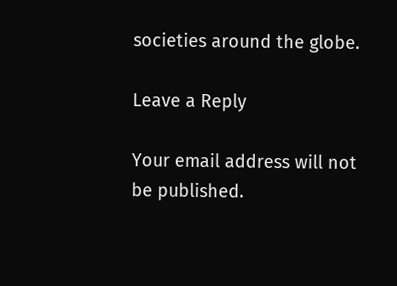societies around the globe.

Leave a Reply

Your email address will not be published.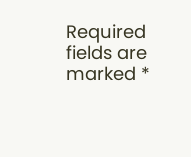Required fields are marked *